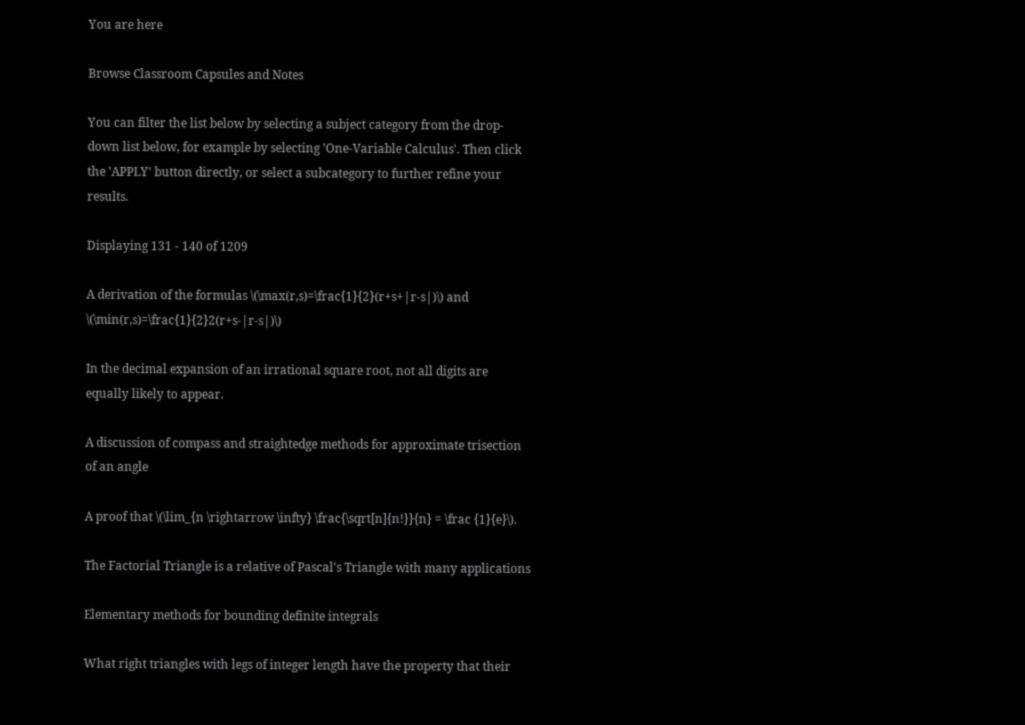You are here

Browse Classroom Capsules and Notes

You can filter the list below by selecting a subject category from the drop-down list below, for example by selecting 'One-Variable Calculus'. Then click the 'APPLY' button directly, or select a subcategory to further refine your results.

Displaying 131 - 140 of 1209

A derivation of the formulas \(\max(r,s)=\frac{1}{2}(r+s+|r-s|)\) and \(\min(r,s)=\frac{1}{2}2(r+s-|r-s|)\)

In the decimal expansion of an irrational square root, not all digits are equally likely to appear.

A discussion of compass and straightedge methods for approximate trisection of an angle

A proof that \(\lim_{n \rightarrow \infty} \frac{\sqrt[n]{n!}}{n} = \frac {1}{e}\).

The Factorial Triangle is a relative of Pascal's Triangle with many applications

Elementary methods for bounding definite integrals

What right triangles with legs of integer length have the property that their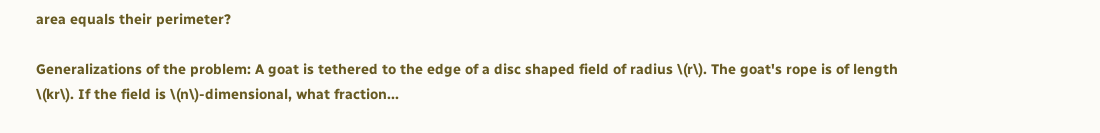area equals their perimeter?

Generalizations of the problem: A goat is tethered to the edge of a disc shaped field of radius \(r\). The goat's rope is of length \(kr\). If the field is \(n\)-dimensional, what fraction...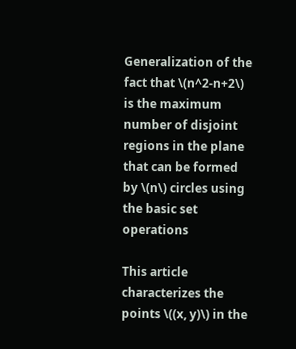Generalization of the fact that \(n^2-n+2\) is the maximum number of disjoint regions in the plane that can be formed by \(n\) circles using the basic set operations

This article characterizes the points \((x, y)\) in the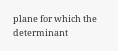plane for which the determinant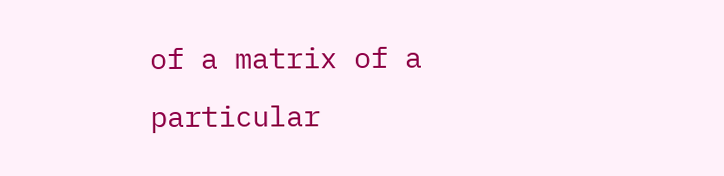of a matrix of a particular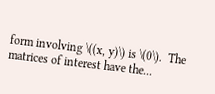form involving \((x, y)\) is \(0\).  The matrices of interest have the...